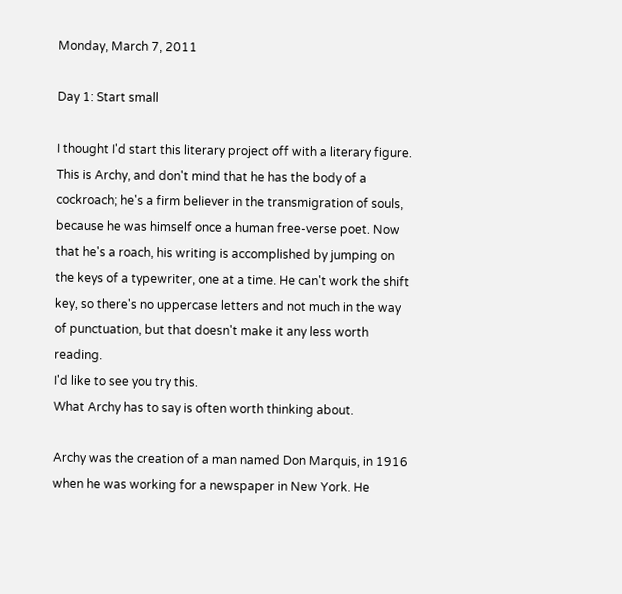Monday, March 7, 2011

Day 1: Start small

I thought I'd start this literary project off with a literary figure. This is Archy, and don't mind that he has the body of a cockroach; he's a firm believer in the transmigration of souls, because he was himself once a human free-verse poet. Now that he's a roach, his writing is accomplished by jumping on the keys of a typewriter, one at a time. He can't work the shift key, so there's no uppercase letters and not much in the way of punctuation, but that doesn't make it any less worth reading.
I'd like to see you try this.
What Archy has to say is often worth thinking about.

Archy was the creation of a man named Don Marquis, in 1916 when he was working for a newspaper in New York. He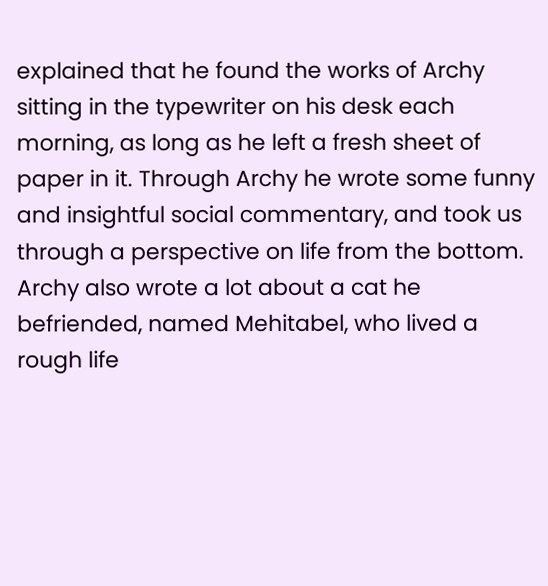explained that he found the works of Archy sitting in the typewriter on his desk each morning, as long as he left a fresh sheet of paper in it. Through Archy he wrote some funny and insightful social commentary, and took us through a perspective on life from the bottom. Archy also wrote a lot about a cat he befriended, named Mehitabel, who lived a rough life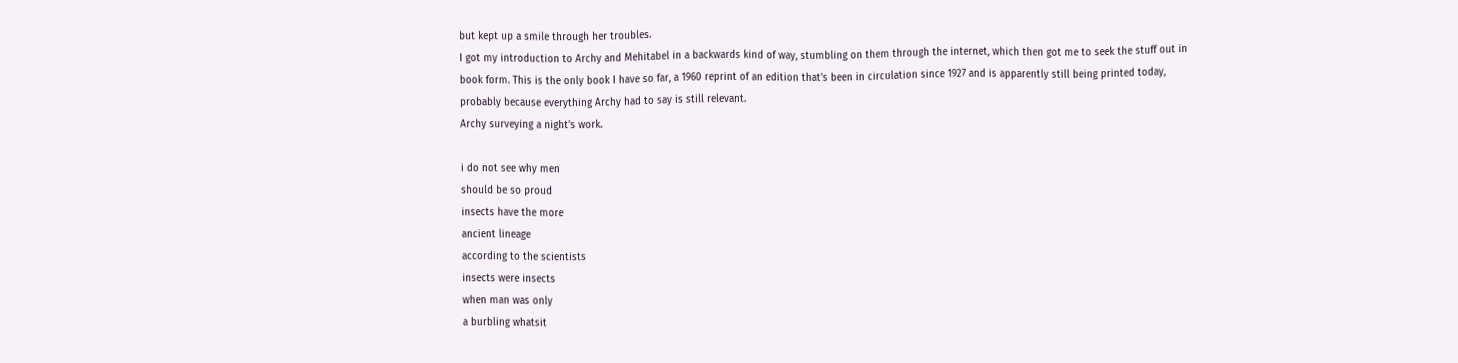but kept up a smile through her troubles.
I got my introduction to Archy and Mehitabel in a backwards kind of way, stumbling on them through the internet, which then got me to seek the stuff out in book form. This is the only book I have so far, a 1960 reprint of an edition that's been in circulation since 1927 and is apparently still being printed today, probably because everything Archy had to say is still relevant.
Archy surveying a night's work.

i do not see why men
should be so proud
insects have the more
ancient lineage
according to the scientists
insects were insects
when man was only
a burbling whatsit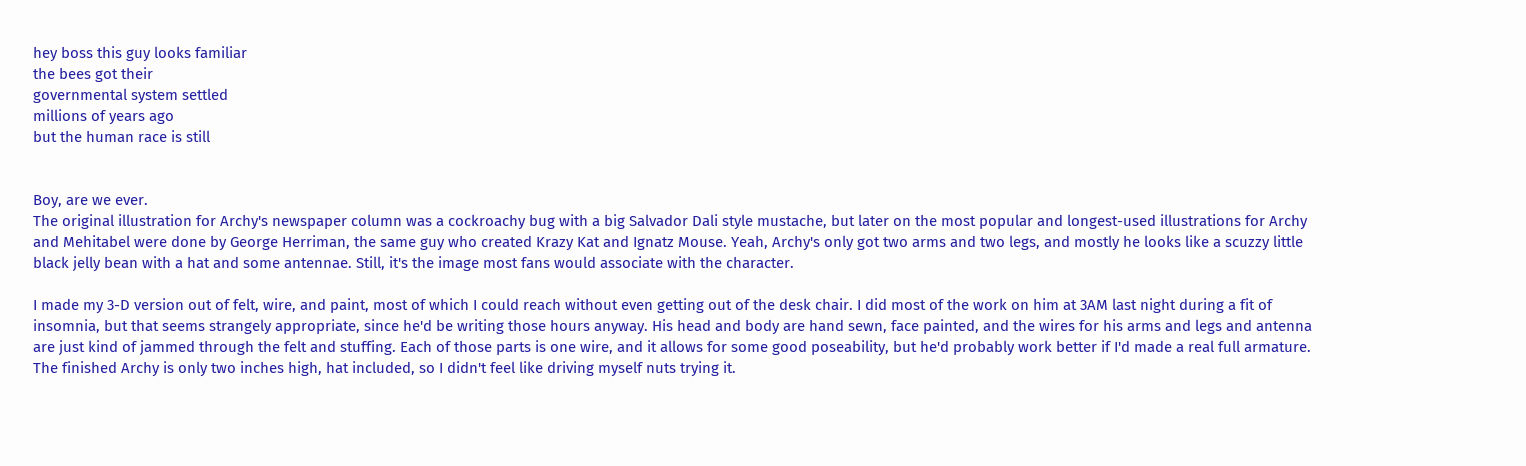hey boss this guy looks familiar
the bees got their
governmental system settled
millions of years ago
but the human race is still


Boy, are we ever.
The original illustration for Archy's newspaper column was a cockroachy bug with a big Salvador Dali style mustache, but later on the most popular and longest-used illustrations for Archy and Mehitabel were done by George Herriman, the same guy who created Krazy Kat and Ignatz Mouse. Yeah, Archy's only got two arms and two legs, and mostly he looks like a scuzzy little black jelly bean with a hat and some antennae. Still, it's the image most fans would associate with the character.

I made my 3-D version out of felt, wire, and paint, most of which I could reach without even getting out of the desk chair. I did most of the work on him at 3AM last night during a fit of insomnia, but that seems strangely appropriate, since he'd be writing those hours anyway. His head and body are hand sewn, face painted, and the wires for his arms and legs and antenna are just kind of jammed through the felt and stuffing. Each of those parts is one wire, and it allows for some good poseability, but he'd probably work better if I'd made a real full armature. The finished Archy is only two inches high, hat included, so I didn't feel like driving myself nuts trying it.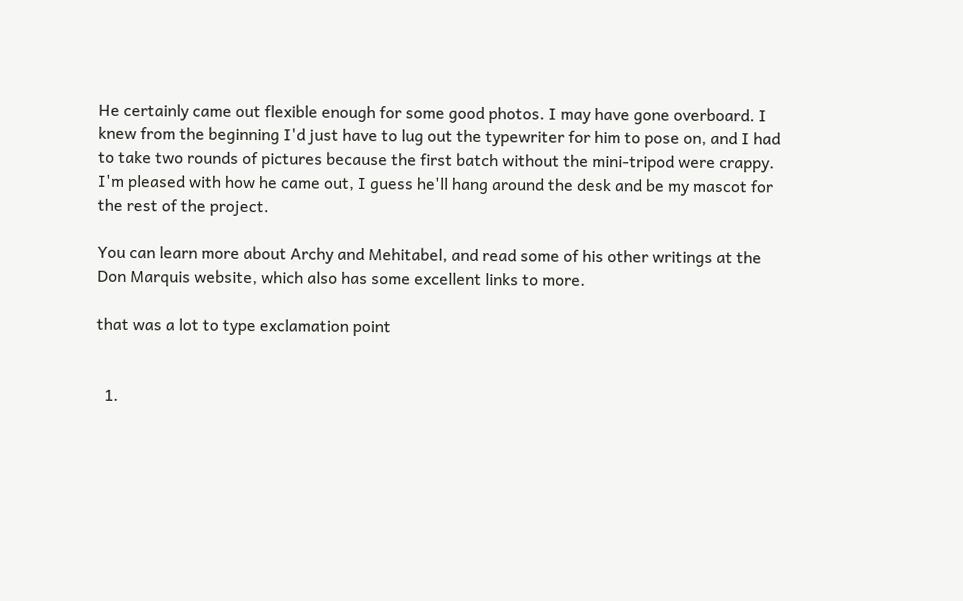He certainly came out flexible enough for some good photos. I may have gone overboard. I knew from the beginning I'd just have to lug out the typewriter for him to pose on, and I had to take two rounds of pictures because the first batch without the mini-tripod were crappy.
I'm pleased with how he came out, I guess he'll hang around the desk and be my mascot for the rest of the project.

You can learn more about Archy and Mehitabel, and read some of his other writings at the Don Marquis website, which also has some excellent links to more.

that was a lot to type exclamation point


  1.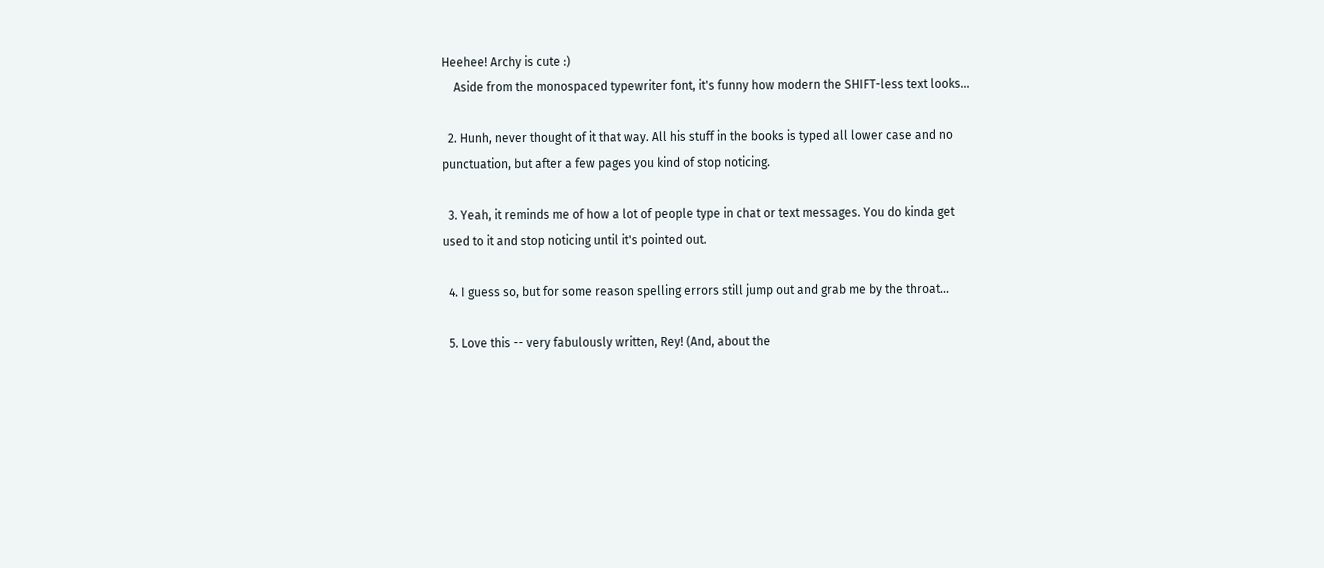Heehee! Archy is cute :)
    Aside from the monospaced typewriter font, it's funny how modern the SHIFT-less text looks...

  2. Hunh, never thought of it that way. All his stuff in the books is typed all lower case and no punctuation, but after a few pages you kind of stop noticing.

  3. Yeah, it reminds me of how a lot of people type in chat or text messages. You do kinda get used to it and stop noticing until it's pointed out.

  4. I guess so, but for some reason spelling errors still jump out and grab me by the throat...

  5. Love this -- very fabulously written, Rey! (And, about the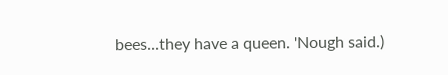bees...they have a queen. 'Nough said.)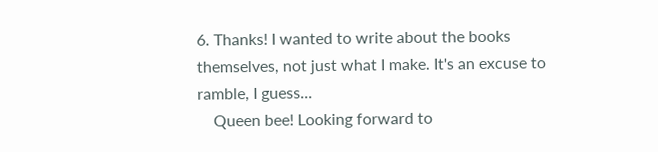6. Thanks! I wanted to write about the books themselves, not just what I make. It's an excuse to ramble, I guess...
    Queen bee! Looking forward to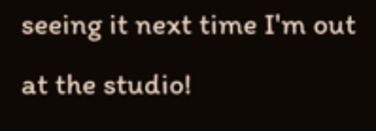seeing it next time I'm out at the studio!